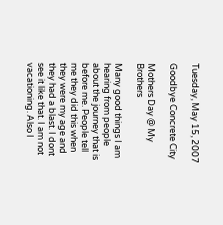Tuesday, May 15, 2007

Goodbye Concrete City

Mothers Day @ My Brothers

Many good things I am hearing from people about the journey that is before me. People tell me they did this when they were my age and they had a blast. I dont see it like that. I am not vacationing. Also I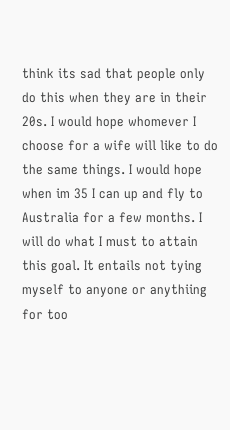think its sad that people only do this when they are in their 20s. I would hope whomever I choose for a wife will like to do the same things. I would hope when im 35 I can up and fly to Australia for a few months. I will do what I must to attain this goal. It entails not tying myself to anyone or anythiing for too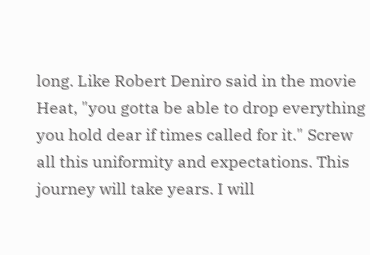long. Like Robert Deniro said in the movie Heat, "you gotta be able to drop everything you hold dear if times called for it." Screw all this uniformity and expectations. This journey will take years. I will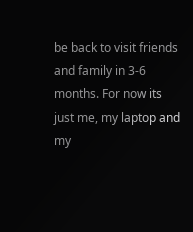be back to visit friends and family in 3-6 months. For now its just me, my laptop and my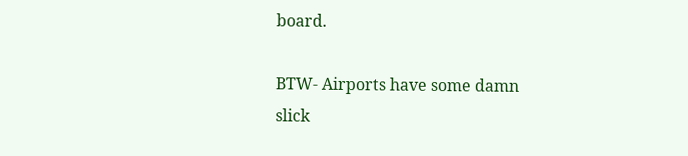board.

BTW- Airports have some damn slick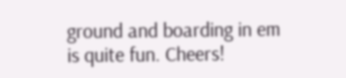ground and boarding in em is quite fun. Cheers!